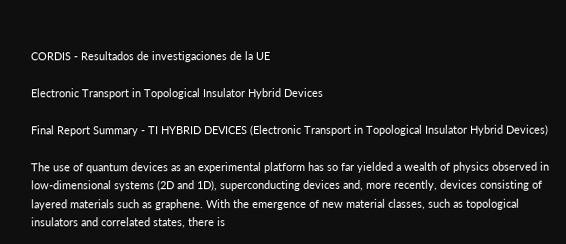CORDIS - Resultados de investigaciones de la UE

Electronic Transport in Topological Insulator Hybrid Devices

Final Report Summary - TI HYBRID DEVICES (Electronic Transport in Topological Insulator Hybrid Devices)

The use of quantum devices as an experimental platform has so far yielded a wealth of physics observed in low-dimensional systems (2D and 1D), superconducting devices and, more recently, devices consisting of layered materials such as graphene. With the emergence of new material classes, such as topological insulators and correlated states, there is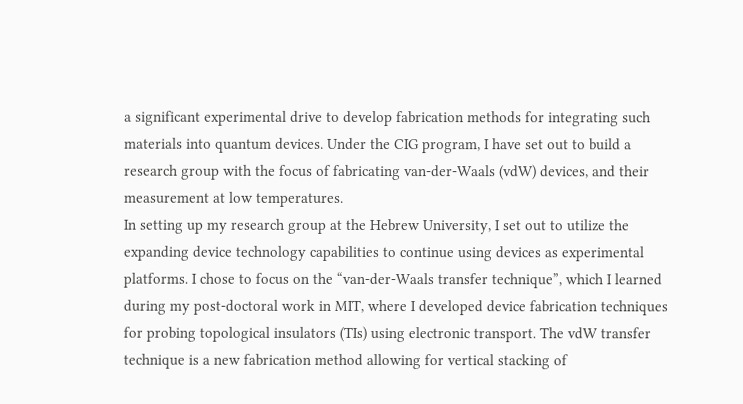a significant experimental drive to develop fabrication methods for integrating such materials into quantum devices. Under the CIG program, I have set out to build a research group with the focus of fabricating van-der-Waals (vdW) devices, and their measurement at low temperatures.
In setting up my research group at the Hebrew University, I set out to utilize the expanding device technology capabilities to continue using devices as experimental platforms. I chose to focus on the “van-der-Waals transfer technique”, which I learned during my post-doctoral work in MIT, where I developed device fabrication techniques for probing topological insulators (TIs) using electronic transport. The vdW transfer technique is a new fabrication method allowing for vertical stacking of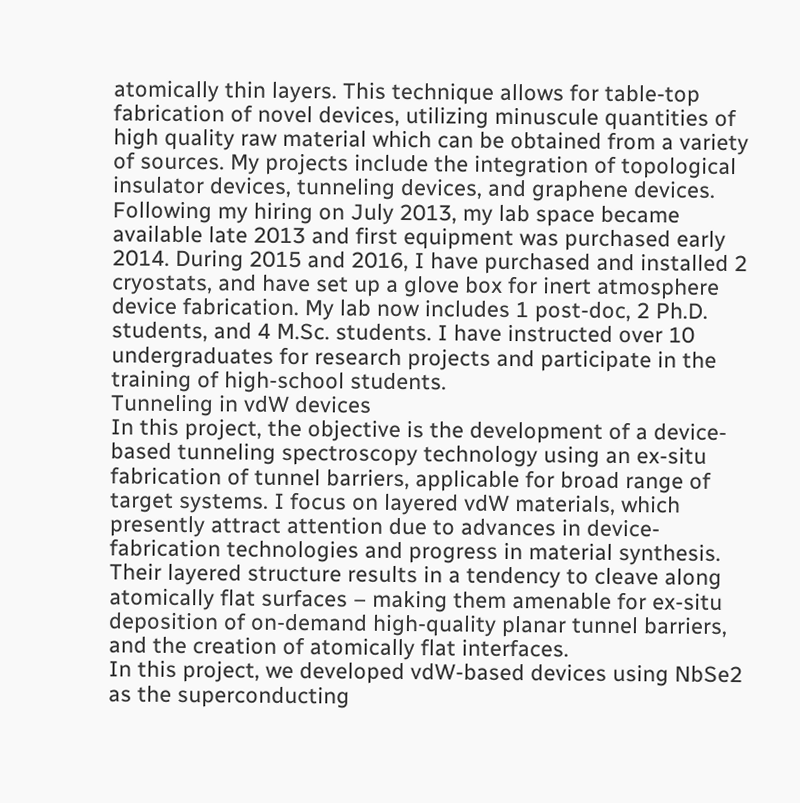atomically thin layers. This technique allows for table-top fabrication of novel devices, utilizing minuscule quantities of high quality raw material which can be obtained from a variety of sources. My projects include the integration of topological insulator devices, tunneling devices, and graphene devices.
Following my hiring on July 2013, my lab space became available late 2013 and first equipment was purchased early 2014. During 2015 and 2016, I have purchased and installed 2 cryostats, and have set up a glove box for inert atmosphere device fabrication. My lab now includes 1 post-doc, 2 Ph.D. students, and 4 M.Sc. students. I have instructed over 10 undergraduates for research projects and participate in the training of high-school students.
Tunneling in vdW devices
In this project, the objective is the development of a device-based tunneling spectroscopy technology using an ex-situ fabrication of tunnel barriers, applicable for broad range of target systems. I focus on layered vdW materials, which presently attract attention due to advances in device-fabrication technologies and progress in material synthesis. Their layered structure results in a tendency to cleave along atomically flat surfaces – making them amenable for ex-situ deposition of on-demand high-quality planar tunnel barriers, and the creation of atomically flat interfaces.
In this project, we developed vdW-based devices using NbSe2 as the superconducting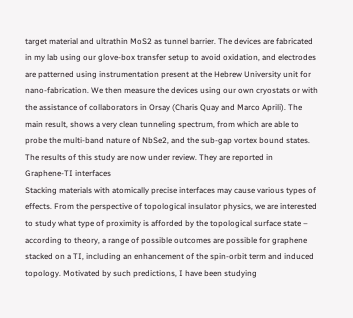target material and ultrathin MoS2 as tunnel barrier. The devices are fabricated in my lab using our glove-box transfer setup to avoid oxidation, and electrodes are patterned using instrumentation present at the Hebrew University unit for nano-fabrication. We then measure the devices using our own cryostats or with the assistance of collaborators in Orsay (Charis Quay and Marco Aprili). The main result, shows a very clean tunneling spectrum, from which are able to probe the multi-band nature of NbSe2, and the sub-gap vortex bound states. The results of this study are now under review. They are reported in
Graphene-TI interfaces
Stacking materials with atomically precise interfaces may cause various types of effects. From the perspective of topological insulator physics, we are interested to study what type of proximity is afforded by the topological surface state – according to theory, a range of possible outcomes are possible for graphene stacked on a TI, including an enhancement of the spin-orbit term and induced topology. Motivated by such predictions, I have been studying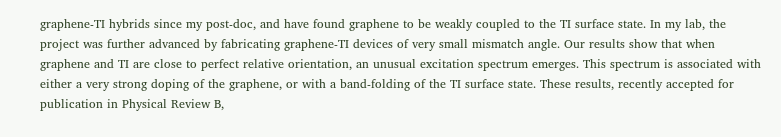graphene-TI hybrids since my post-doc, and have found graphene to be weakly coupled to the TI surface state. In my lab, the project was further advanced by fabricating graphene-TI devices of very small mismatch angle. Our results show that when graphene and TI are close to perfect relative orientation, an unusual excitation spectrum emerges. This spectrum is associated with either a very strong doping of the graphene, or with a band-folding of the TI surface state. These results, recently accepted for publication in Physical Review B,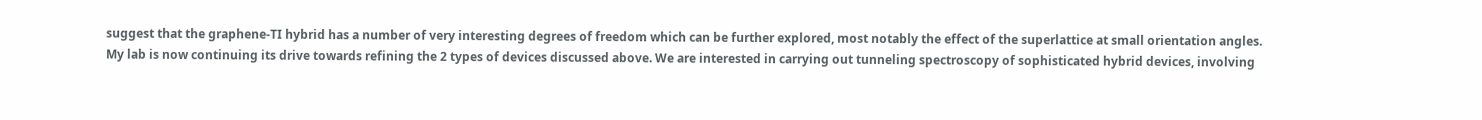suggest that the graphene-TI hybrid has a number of very interesting degrees of freedom which can be further explored, most notably the effect of the superlattice at small orientation angles.
My lab is now continuing its drive towards refining the 2 types of devices discussed above. We are interested in carrying out tunneling spectroscopy of sophisticated hybrid devices, involving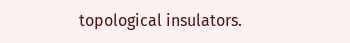topological insulators.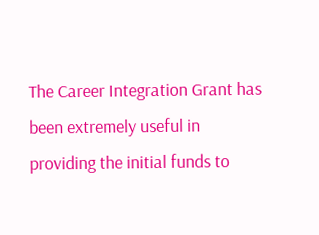The Career Integration Grant has been extremely useful in providing the initial funds to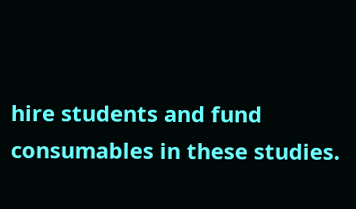hire students and fund consumables in these studies.